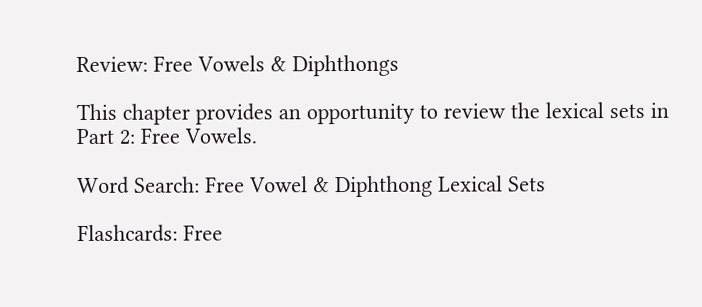Review: Free Vowels & Diphthongs

This chapter provides an opportunity to review the lexical sets in Part 2: Free Vowels.

Word Search: Free Vowel & Diphthong Lexical Sets

Flashcards: Free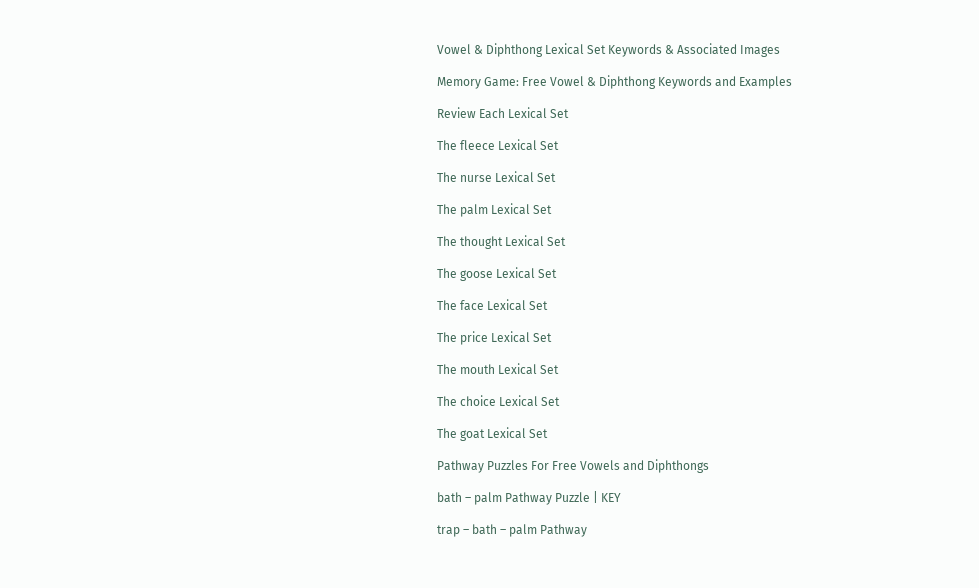Vowel & Diphthong Lexical Set Keywords & Associated Images

Memory Game: Free Vowel & Diphthong Keywords and Examples

Review Each Lexical Set

The fleece Lexical Set

The nurse Lexical Set

The palm Lexical Set

The thought Lexical Set

The goose Lexical Set

The face Lexical Set

The price Lexical Set

The mouth Lexical Set

The choice Lexical Set

The goat Lexical Set

Pathway Puzzles For Free Vowels and Diphthongs

bath – palm Pathway Puzzle | KEY

trap – bath – palm Pathway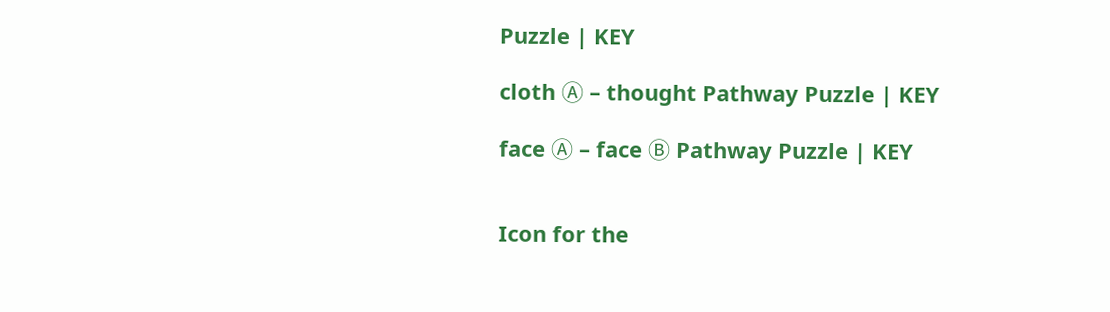Puzzle | KEY

cloth Ⓐ – thought Pathway Puzzle | KEY

face Ⓐ – face Ⓑ Pathway Puzzle | KEY


Icon for the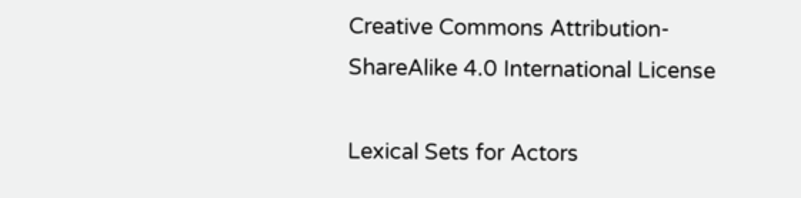Creative Commons Attribution-ShareAlike 4.0 International License

Lexical Sets for Actors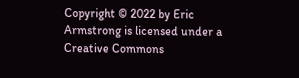Copyright © 2022 by Eric Armstrong is licensed under a Creative Commons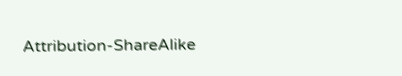Attribution-ShareAlike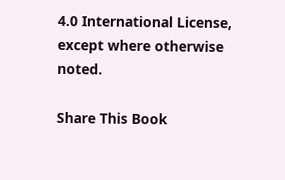4.0 International License, except where otherwise noted.

Share This Book